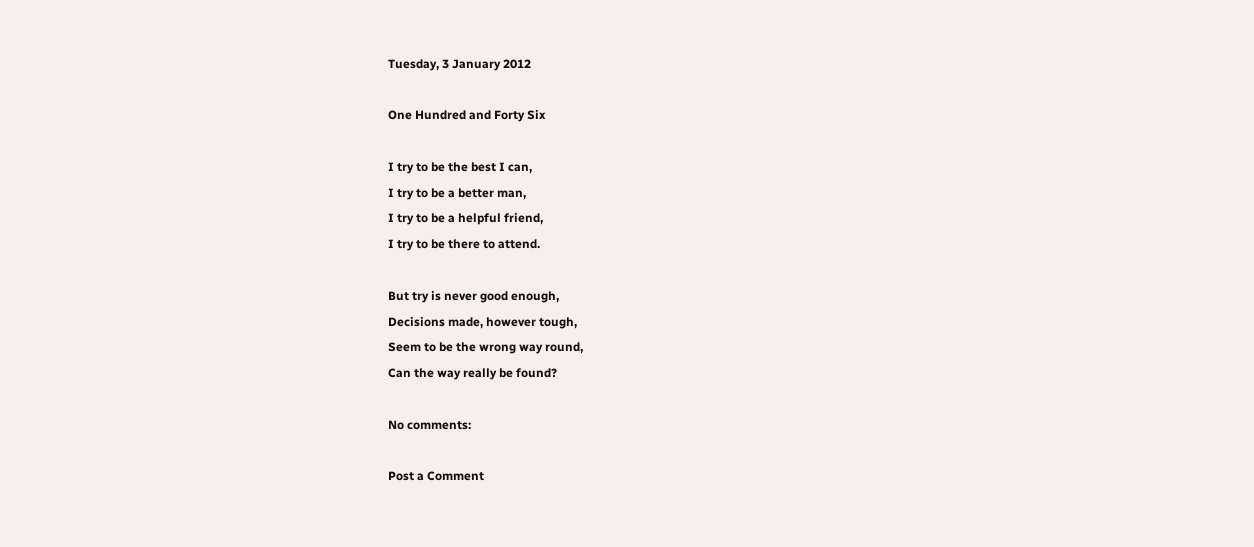Tuesday, 3 January 2012

One Hundred and Forty Six

I try to be the best I can,
I try to be a better man,
I try to be a helpful friend,
I try to be there to attend.

But try is never good enough,
Decisions made, however tough,
Seem to be the wrong way round,
Can the way really be found?

No comments:

Post a Comment